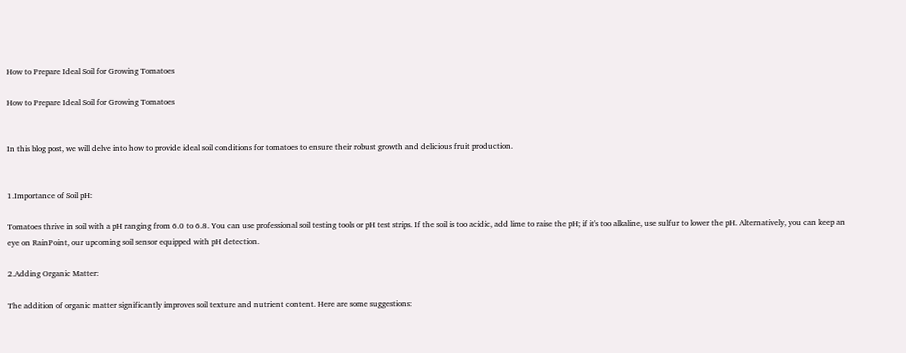How to Prepare Ideal Soil for Growing Tomatoes

How to Prepare Ideal Soil for Growing Tomatoes


In this blog post, we will delve into how to provide ideal soil conditions for tomatoes to ensure their robust growth and delicious fruit production.


1.Importance of Soil pH:

Tomatoes thrive in soil with a pH ranging from 6.0 to 6.8. You can use professional soil testing tools or pH test strips. If the soil is too acidic, add lime to raise the pH; if it's too alkaline, use sulfur to lower the pH. Alternatively, you can keep an eye on RainPoint, our upcoming soil sensor equipped with pH detection.

2.Adding Organic Matter:

The addition of organic matter significantly improves soil texture and nutrient content. Here are some suggestions: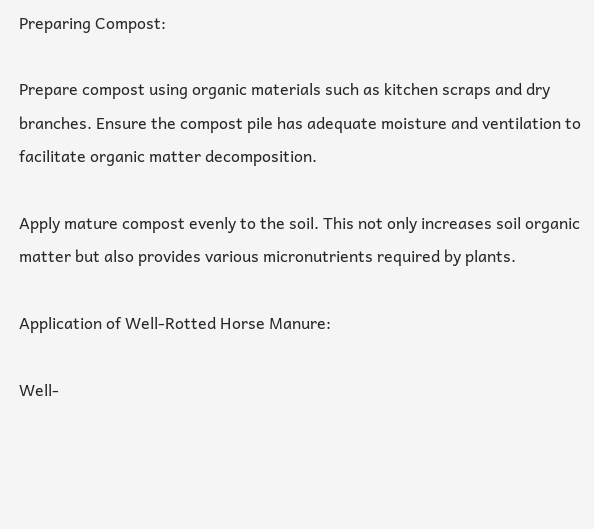Preparing Compost:

Prepare compost using organic materials such as kitchen scraps and dry branches. Ensure the compost pile has adequate moisture and ventilation to facilitate organic matter decomposition.

Apply mature compost evenly to the soil. This not only increases soil organic matter but also provides various micronutrients required by plants.

Application of Well-Rotted Horse Manure:

Well-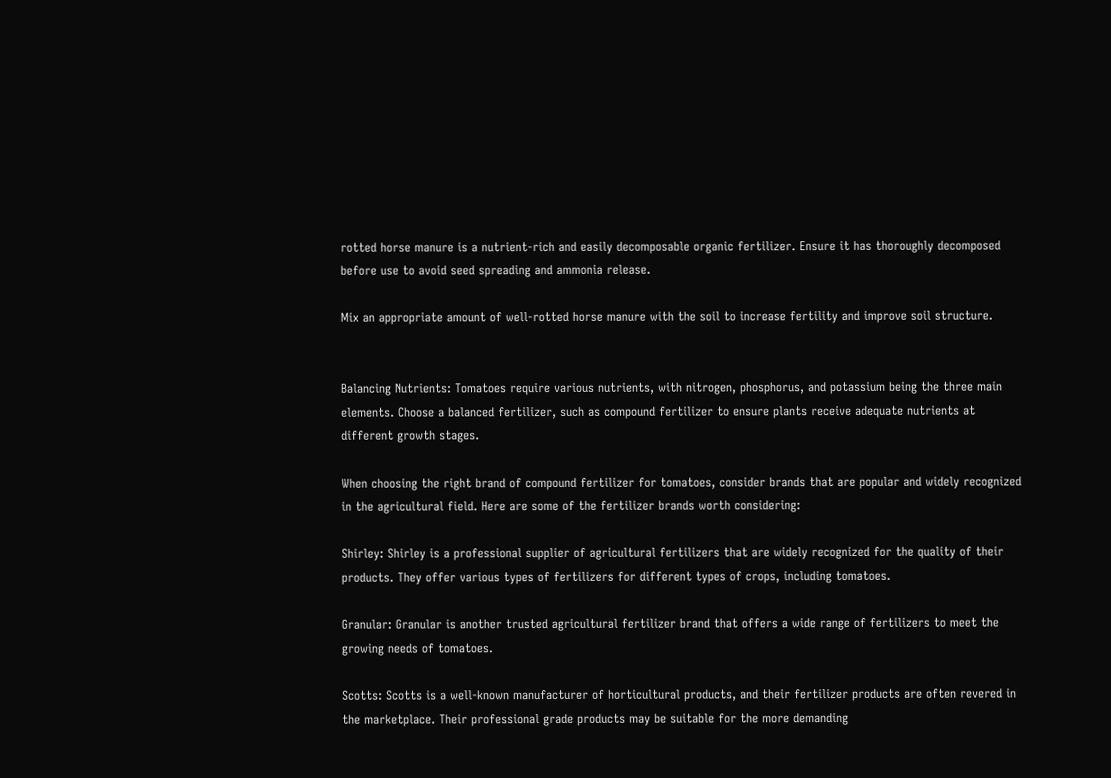rotted horse manure is a nutrient-rich and easily decomposable organic fertilizer. Ensure it has thoroughly decomposed before use to avoid seed spreading and ammonia release.

Mix an appropriate amount of well-rotted horse manure with the soil to increase fertility and improve soil structure.


Balancing Nutrients: Tomatoes require various nutrients, with nitrogen, phosphorus, and potassium being the three main elements. Choose a balanced fertilizer, such as compound fertilizer to ensure plants receive adequate nutrients at different growth stages.

When choosing the right brand of compound fertilizer for tomatoes, consider brands that are popular and widely recognized in the agricultural field. Here are some of the fertilizer brands worth considering:

Shirley: Shirley is a professional supplier of agricultural fertilizers that are widely recognized for the quality of their products. They offer various types of fertilizers for different types of crops, including tomatoes.

Granular: Granular is another trusted agricultural fertilizer brand that offers a wide range of fertilizers to meet the growing needs of tomatoes.

Scotts: Scotts is a well-known manufacturer of horticultural products, and their fertilizer products are often revered in the marketplace. Their professional grade products may be suitable for the more demanding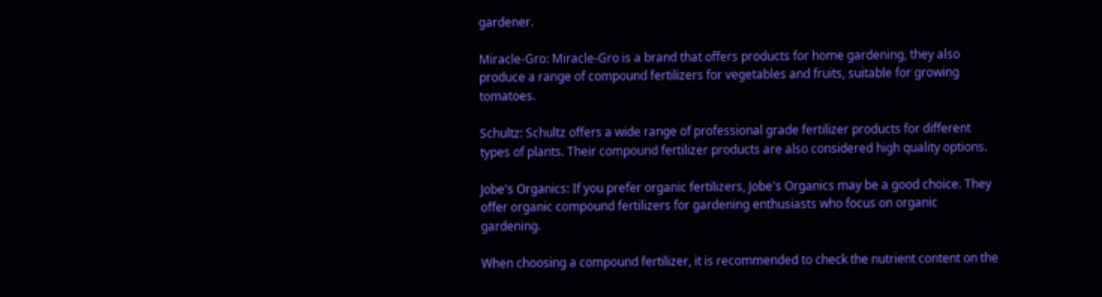gardener.

Miracle-Gro: Miracle-Gro is a brand that offers products for home gardening, they also produce a range of compound fertilizers for vegetables and fruits, suitable for growing tomatoes.

Schultz: Schultz offers a wide range of professional grade fertilizer products for different types of plants. Their compound fertilizer products are also considered high quality options.

Jobe's Organics: If you prefer organic fertilizers, Jobe's Organics may be a good choice. They offer organic compound fertilizers for gardening enthusiasts who focus on organic gardening.

When choosing a compound fertilizer, it is recommended to check the nutrient content on the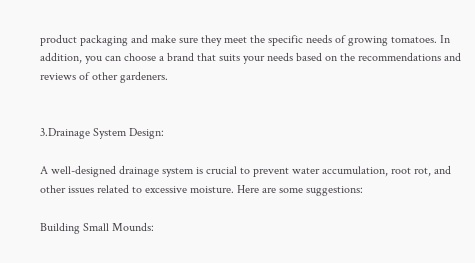product packaging and make sure they meet the specific needs of growing tomatoes. In addition, you can choose a brand that suits your needs based on the recommendations and reviews of other gardeners.


3.Drainage System Design:

A well-designed drainage system is crucial to prevent water accumulation, root rot, and other issues related to excessive moisture. Here are some suggestions:

Building Small Mounds: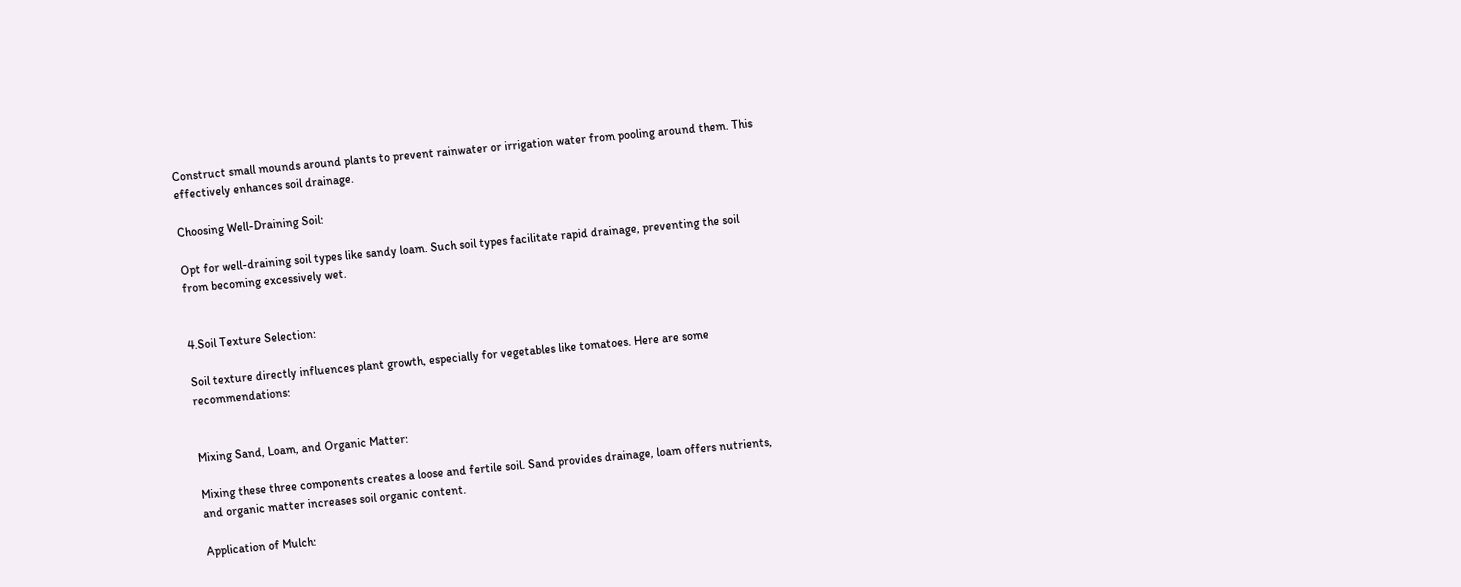Construct small mounds around plants to prevent rainwater or irrigation water from pooling around them. This effectively enhances soil drainage.

Choosing Well-Draining Soil:

Opt for well-draining soil types like sandy loam. Such soil types facilitate rapid drainage, preventing the soil from becoming excessively wet.


4.Soil Texture Selection:

Soil texture directly influences plant growth, especially for vegetables like tomatoes. Here are some recommendations:


Mixing Sand, Loam, and Organic Matter:

Mixing these three components creates a loose and fertile soil. Sand provides drainage, loam offers nutrients, and organic matter increases soil organic content.

Application of Mulch: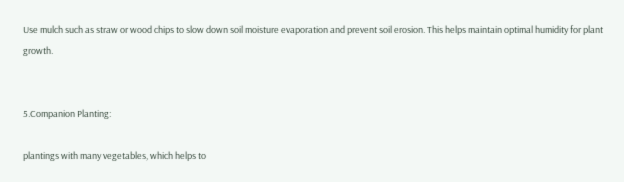Use mulch such as straw or wood chips to slow down soil moisture evaporation and prevent soil erosion. This helps maintain optimal humidity for plant growth.


5.Companion Planting:

plantings with many vegetables, which helps to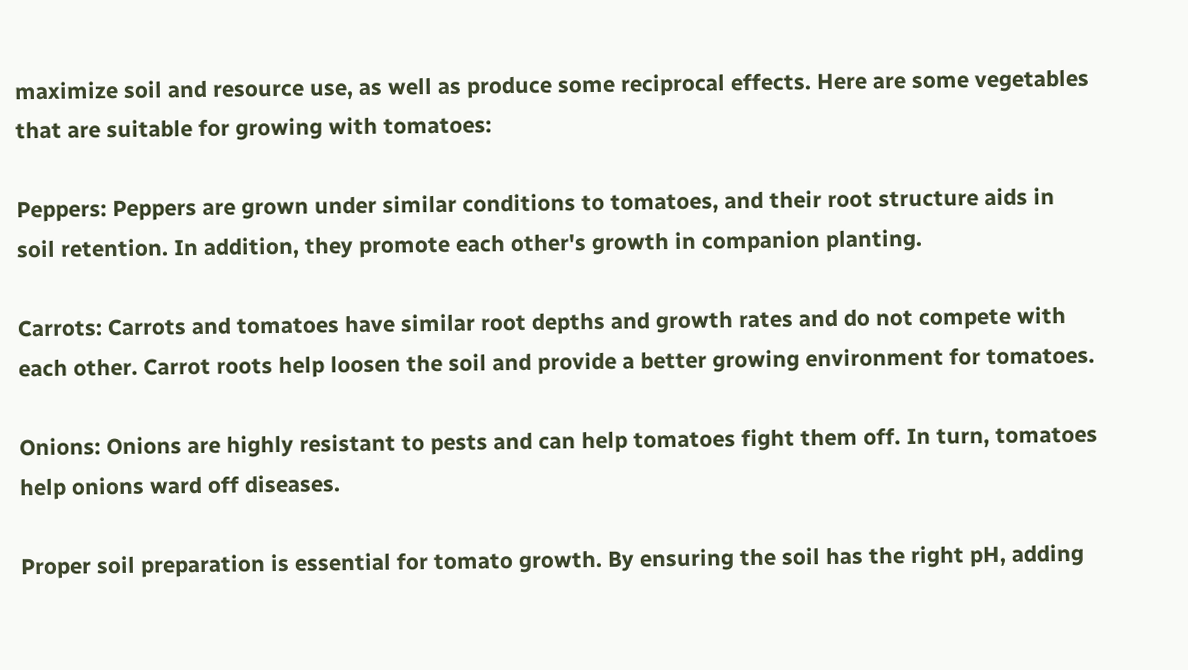maximize soil and resource use, as well as produce some reciprocal effects. Here are some vegetables that are suitable for growing with tomatoes:

Peppers: Peppers are grown under similar conditions to tomatoes, and their root structure aids in soil retention. In addition, they promote each other's growth in companion planting.

Carrots: Carrots and tomatoes have similar root depths and growth rates and do not compete with each other. Carrot roots help loosen the soil and provide a better growing environment for tomatoes.

Onions: Onions are highly resistant to pests and can help tomatoes fight them off. In turn, tomatoes help onions ward off diseases.

Proper soil preparation is essential for tomato growth. By ensuring the soil has the right pH, adding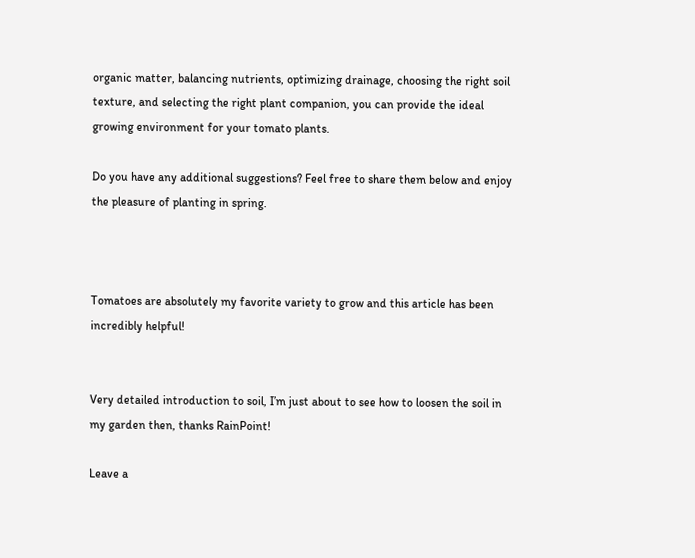organic matter, balancing nutrients, optimizing drainage, choosing the right soil texture, and selecting the right plant companion, you can provide the ideal growing environment for your tomato plants.

Do you have any additional suggestions? Feel free to share them below and enjoy the pleasure of planting in spring.



Tomatoes are absolutely my favorite variety to grow and this article has been incredibly helpful!


Very detailed introduction to soil, I’m just about to see how to loosen the soil in my garden then, thanks RainPoint!

Leave a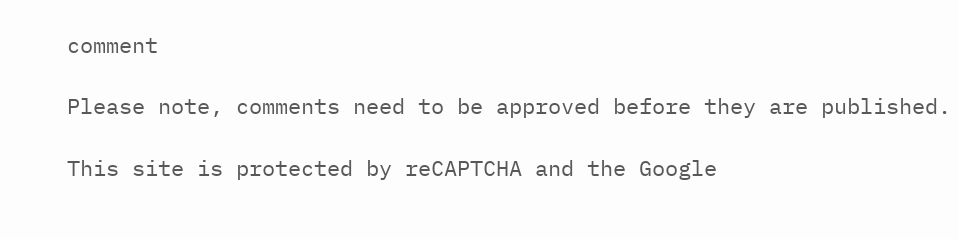comment

Please note, comments need to be approved before they are published.

This site is protected by reCAPTCHA and the Google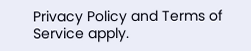Privacy Policy and Terms of Service apply.